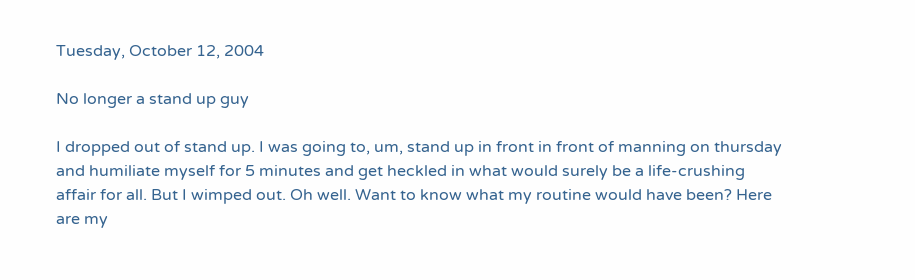Tuesday, October 12, 2004

No longer a stand up guy

I dropped out of stand up. I was going to, um, stand up in front in front of manning on thursday and humiliate myself for 5 minutes and get heckled in what would surely be a life-crushing affair for all. But I wimped out. Oh well. Want to know what my routine would have been? Here are my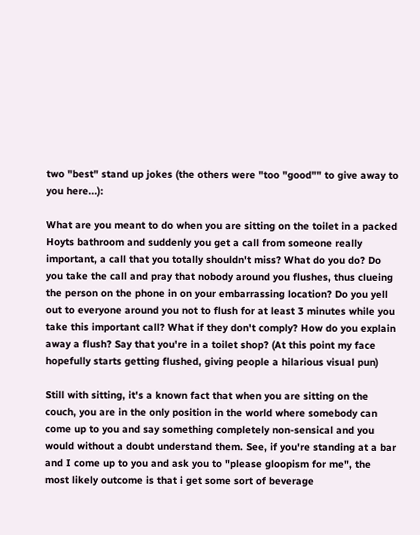two "best" stand up jokes (the others were "too "good"" to give away to you here...):

What are you meant to do when you are sitting on the toilet in a packed Hoyts bathroom and suddenly you get a call from someone really important, a call that you totally shouldn't miss? What do you do? Do you take the call and pray that nobody around you flushes, thus clueing the person on the phone in on your embarrassing location? Do you yell out to everyone around you not to flush for at least 3 minutes while you take this important call? What if they don't comply? How do you explain away a flush? Say that you're in a toilet shop? (At this point my face hopefully starts getting flushed, giving people a hilarious visual pun)

Still with sitting, it's a known fact that when you are sitting on the couch, you are in the only position in the world where somebody can come up to you and say something completely non-sensical and you would without a doubt understand them. See, if you're standing at a bar and I come up to you and ask you to "please gloopism for me", the most likely outcome is that i get some sort of beverage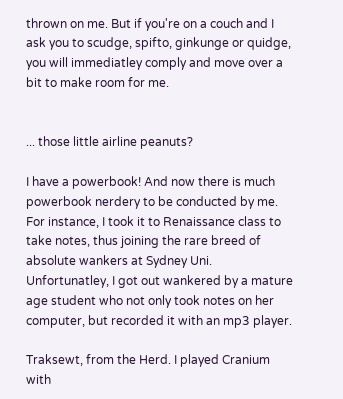thrown on me. But if you're on a couch and I ask you to scudge, spifto, ginkunge or quidge, you will immediatley comply and move over a bit to make room for me.


... those little airline peanuts?

I have a powerbook! And now there is much powerbook nerdery to be conducted by me. For instance, I took it to Renaissance class to take notes, thus joining the rare breed of absolute wankers at Sydney Uni. Unfortunatley, I got out wankered by a mature age student who not only took notes on her computer, but recorded it with an mp3 player.

Traksewt, from the Herd. I played Cranium with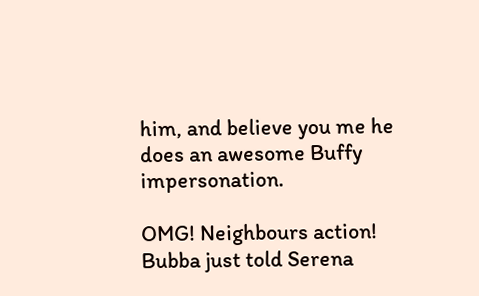him, and believe you me he does an awesome Buffy impersonation.

OMG! Neighbours action! Bubba just told Serena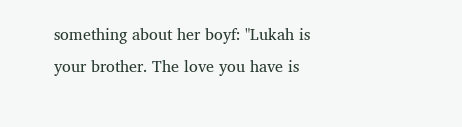something about her boyf: "Lukah is your brother. The love you have is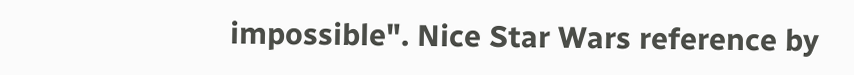impossible". Nice Star Wars reference by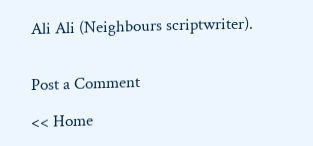Ali Ali (Neighbours scriptwriter).


Post a Comment

<< Home